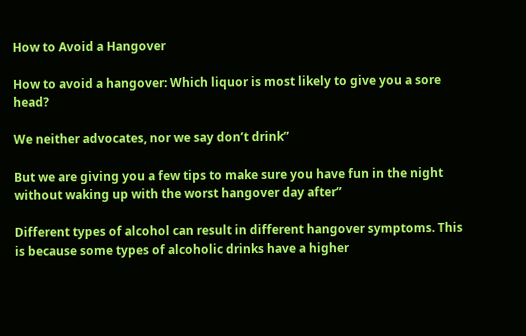How to Avoid a Hangover

How to avoid a hangover: Which liquor is most likely to give you a sore head?

We neither advocates, nor we say don’t drink”

But we are giving you a few tips to make sure you have fun in the night without waking up with the worst hangover day after”

Different types of alcohol can result in different hangover symptoms. This is because some types of alcoholic drinks have a higher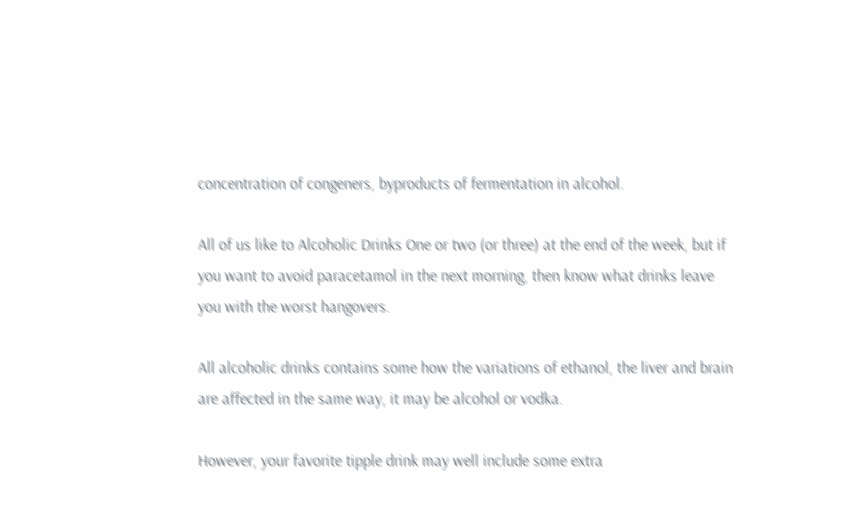concentration of congeners, byproducts of fermentation in alcohol.

All of us like to Alcoholic Drinks One or two (or three) at the end of the week, but if you want to avoid paracetamol in the next morning, then know what drinks leave you with the worst hangovers.

All alcoholic drinks contains some how the variations of ethanol, the liver and brain are affected in the same way, it may be alcohol or vodka.

However, your favorite tipple drink may well include some extra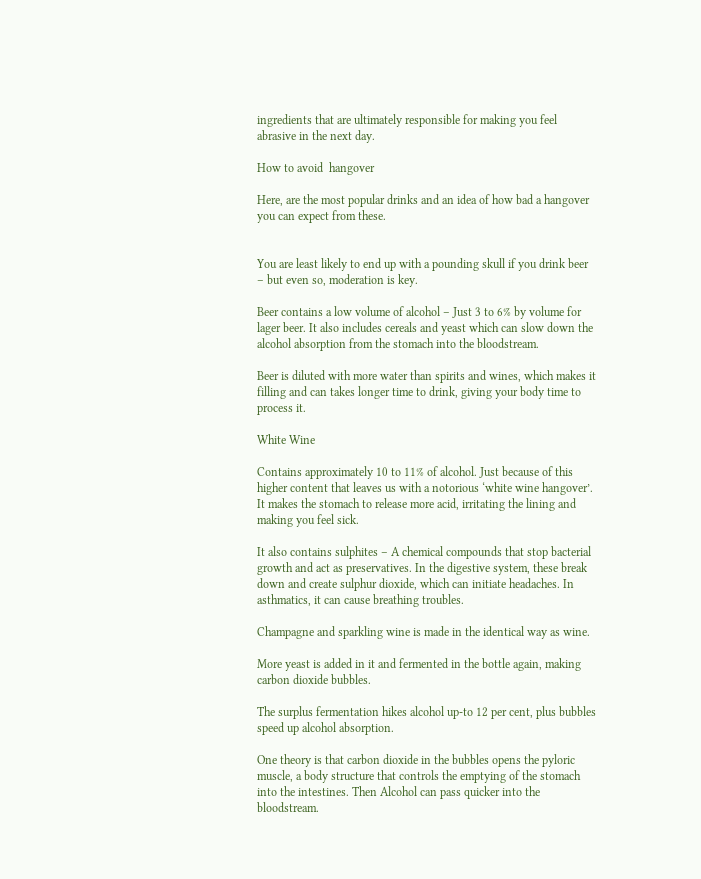ingredients that are ultimately responsible for making you feel abrasive in the next day.

How to avoid  hangover

Here, are the most popular drinks and an idea of how bad a hangover you can expect from these.


You are least likely to end up with a pounding skull if you drink beer – but even so, moderation is key.

Beer contains a low volume of alcohol – Just 3 to 6% by volume for lager beer. It also includes cereals and yeast which can slow down the alcohol absorption from the stomach into the bloodstream.

Beer is diluted with more water than spirits and wines, which makes it filling and can takes longer time to drink, giving your body time to process it.

White Wine

Contains approximately 10 to 11% of alcohol. Just because of this higher content that leaves us with a notorious ‘white wine hangover’. It makes the stomach to release more acid, irritating the lining and making you feel sick.

It also contains sulphites – A chemical compounds that stop bacterial growth and act as preservatives. In the digestive system, these break down and create sulphur dioxide, which can initiate headaches. In asthmatics, it can cause breathing troubles.

Champagne and sparkling wine is made in the identical way as wine.

More yeast is added in it and fermented in the bottle again, making carbon dioxide bubbles.

The surplus fermentation hikes alcohol up-to 12 per cent, plus bubbles speed up alcohol absorption.

One theory is that carbon dioxide in the bubbles opens the pyloric muscle, a body structure that controls the emptying of the stomach into the intestines. Then Alcohol can pass quicker into the bloodstream.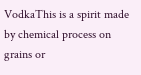VodkaThis is a spirit made by chemical process on grains or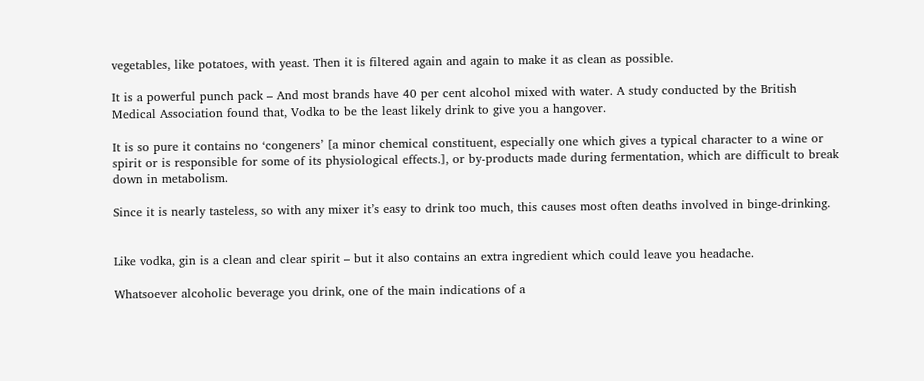vegetables, like potatoes, with yeast. Then it is filtered again and again to make it as clean as possible.

It is a powerful punch pack – And most brands have 40 per cent alcohol mixed with water. A study conducted by the British Medical Association found that, Vodka to be the least likely drink to give you a hangover.

It is so pure it contains no ‘congeners’ [a minor chemical constituent, especially one which gives a typical character to a wine or spirit or is responsible for some of its physiological effects.], or by-products made during fermentation, which are difficult to break down in metabolism.

Since it is nearly tasteless, so with any mixer it’s easy to drink too much, this causes most often deaths involved in binge-drinking.


Like vodka, gin is a clean and clear spirit – but it also contains an extra ingredient which could leave you headache.

Whatsoever alcoholic beverage you drink, one of the main indications of a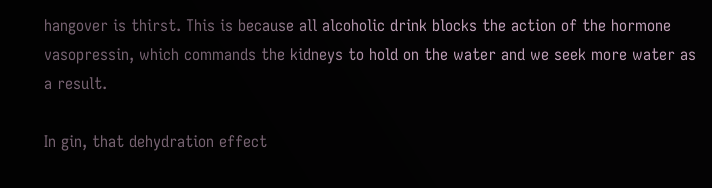hangover is thirst. This is because all alcoholic drink blocks the action of the hormone vasopressin, which commands the kidneys to hold on the water and we seek more water as a result.

In gin, that dehydration effect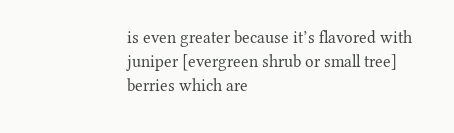is even greater because it’s flavored with juniper [evergreen shrub or small tree] berries which are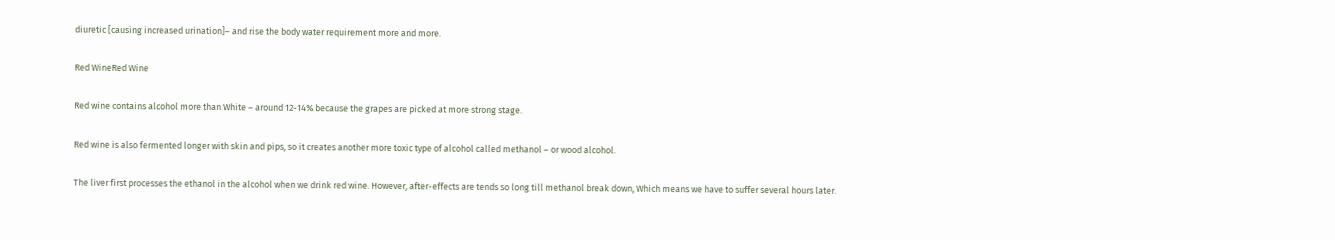diuretic [causing increased urination]– and rise the body water requirement more and more.

Red WineRed Wine

Red wine contains alcohol more than White – around 12-14% because the grapes are picked at more strong stage.

Red wine is also fermented longer with skin and pips, so it creates another more toxic type of alcohol called methanol – or wood alcohol.

The liver first processes the ethanol in the alcohol when we drink red wine. However, after-effects are tends so long till methanol break down, Which means we have to suffer several hours later.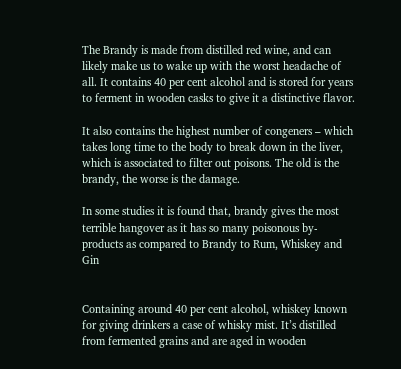The Brandy is made from distilled red wine, and can likely make us to wake up with the worst headache of all. It contains 40 per cent alcohol and is stored for years to ferment in wooden casks to give it a distinctive flavor.

It also contains the highest number of congeners – which takes long time to the body to break down in the liver, which is associated to filter out poisons. The old is the brandy, the worse is the damage.

In some studies it is found that, brandy gives the most terrible hangover as it has so many poisonous by-products as compared to Brandy to Rum, Whiskey and Gin


Containing around 40 per cent alcohol, whiskey known for giving drinkers a case of whisky mist. It’s distilled from fermented grains and are aged in wooden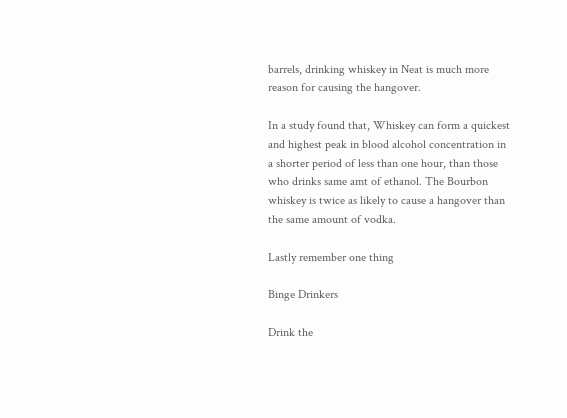barrels, drinking whiskey in Neat is much more reason for causing the hangover.

In a study found that, Whiskey can form a quickest and highest peak in blood alcohol concentration in a shorter period of less than one hour, than those who drinks same amt of ethanol. The Bourbon whiskey is twice as likely to cause a hangover than the same amount of vodka.

Lastly remember one thing

Binge Drinkers

Drink the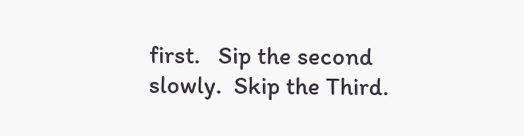first.   Sip the second slowly.  Skip the Third.